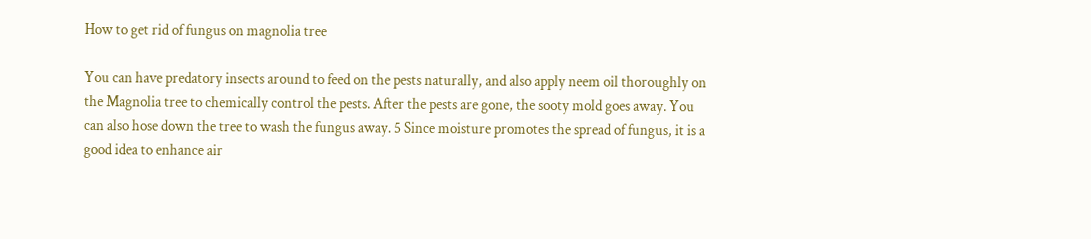How to get rid of fungus on magnolia tree

You can have predatory insects around to feed on the pests naturally, and also apply neem oil thoroughly on the Magnolia tree to chemically control the pests. After the pests are gone, the sooty mold goes away. You can also hose down the tree to wash the fungus away. 5 Since moisture promotes the spread of fungus, it is a good idea to enhance air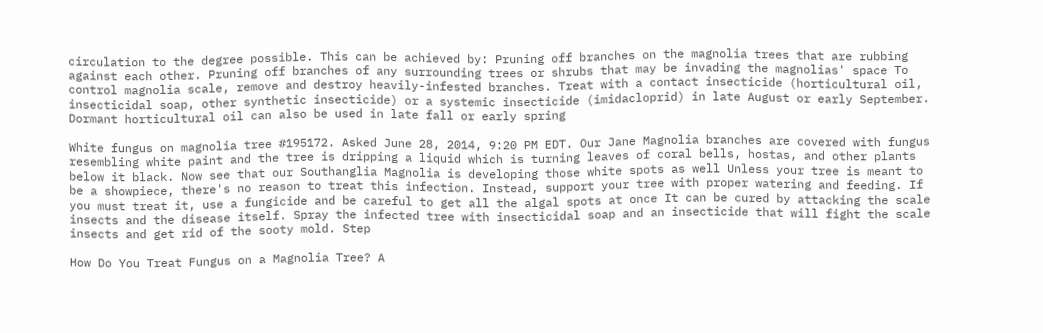circulation to the degree possible. This can be achieved by: Pruning off branches on the magnolia trees that are rubbing against each other. Pruning off branches of any surrounding trees or shrubs that may be invading the magnolias' space To control magnolia scale, remove and destroy heavily-infested branches. Treat with a contact insecticide (horticultural oil, insecticidal soap, other synthetic insecticide) or a systemic insecticide (imidacloprid) in late August or early September. Dormant horticultural oil can also be used in late fall or early spring

White fungus on magnolia tree #195172. Asked June 28, 2014, 9:20 PM EDT. Our Jane Magnolia branches are covered with fungus resembling white paint and the tree is dripping a liquid which is turning leaves of coral bells, hostas, and other plants below it black. Now see that our Southanglia Magnolia is developing those white spots as well Unless your tree is meant to be a showpiece, there's no reason to treat this infection. Instead, support your tree with proper watering and feeding. If you must treat it, use a fungicide and be careful to get all the algal spots at once It can be cured by attacking the scale insects and the disease itself. Spray the infected tree with insecticidal soap and an insecticide that will fight the scale insects and get rid of the sooty mold. Step

How Do You Treat Fungus on a Magnolia Tree? A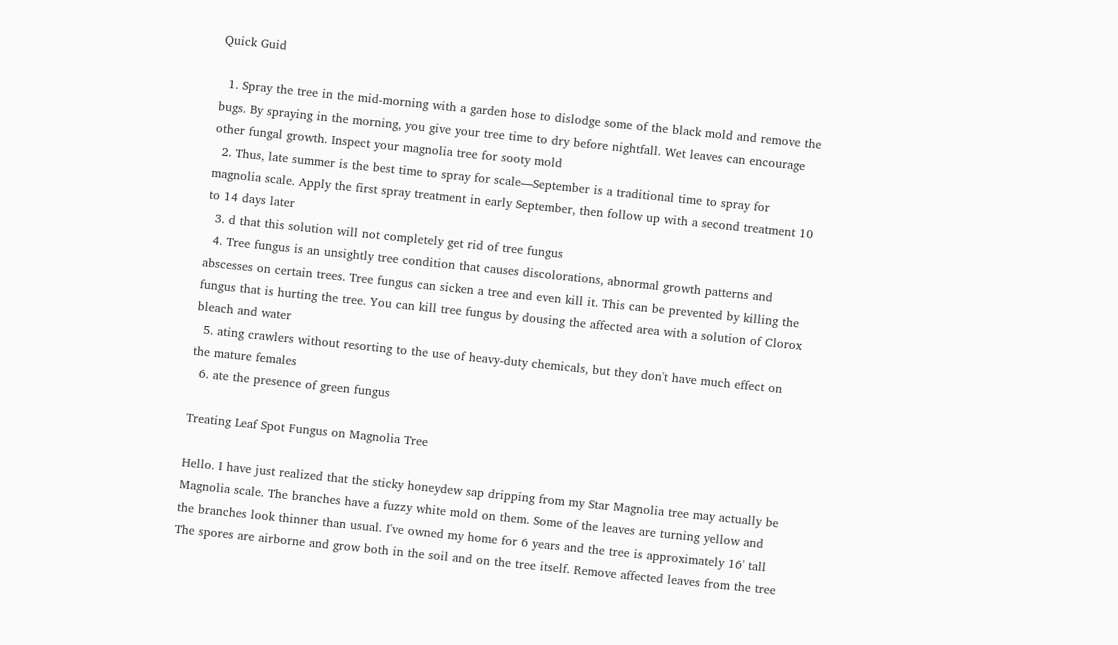Quick Guid

  1. Spray the tree in the mid-morning with a garden hose to dislodge some of the black mold and remove the bugs. By spraying in the morning, you give your tree time to dry before nightfall. Wet leaves can encourage other fungal growth. Inspect your magnolia tree for sooty mold
  2. Thus, late summer is the best time to spray for scale—September is a traditional time to spray for magnolia scale. Apply the first spray treatment in early September, then follow up with a second treatment 10 to 14 days later
  3. d that this solution will not completely get rid of tree fungus
  4. Tree fungus is an unsightly tree condition that causes discolorations, abnormal growth patterns and abscesses on certain trees. Tree fungus can sicken a tree and even kill it. This can be prevented by killing the fungus that is hurting the tree. You can kill tree fungus by dousing the affected area with a solution of Clorox bleach and water
  5. ating crawlers without resorting to the use of heavy-duty chemicals, but they don't have much effect on the mature females
  6. ate the presence of green fungus

Treating Leaf Spot Fungus on Magnolia Tree

Hello. I have just realized that the sticky honeydew sap dripping from my Star Magnolia tree may actually be Magnolia scale. The branches have a fuzzy white mold on them. Some of the leaves are turning yellow and the branches look thinner than usual. I've owned my home for 6 years and the tree is approximately 16' tall The spores are airborne and grow both in the soil and on the tree itself. Remove affected leaves from the tree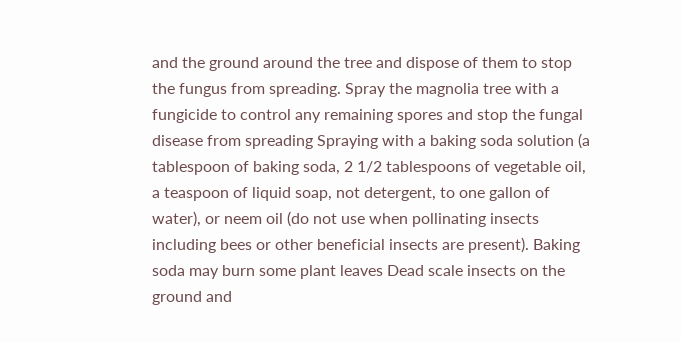and the ground around the tree and dispose of them to stop the fungus from spreading. Spray the magnolia tree with a fungicide to control any remaining spores and stop the fungal disease from spreading Spraying with a baking soda solution (a tablespoon of baking soda, 2 1/2 tablespoons of vegetable oil, a teaspoon of liquid soap, not detergent, to one gallon of water), or neem oil (do not use when pollinating insects including bees or other beneficial insects are present). Baking soda may burn some plant leaves Dead scale insects on the ground and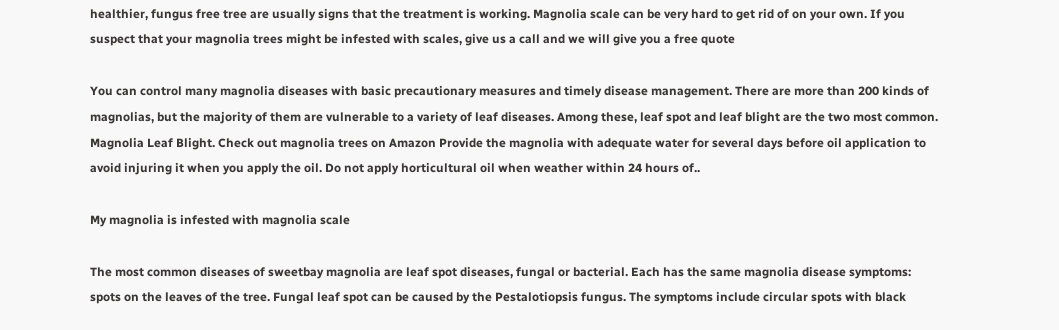healthier, fungus free tree are usually signs that the treatment is working. Magnolia scale can be very hard to get rid of on your own. If you suspect that your magnolia trees might be infested with scales, give us a call and we will give you a free quote

You can control many magnolia diseases with basic precautionary measures and timely disease management. There are more than 200 kinds of magnolias, but the majority of them are vulnerable to a variety of leaf diseases. Among these, leaf spot and leaf blight are the two most common. Magnolia Leaf Blight. Check out magnolia trees on Amazon Provide the magnolia with adequate water for several days before oil application to avoid injuring it when you apply the oil. Do not apply horticultural oil when weather within 24 hours of..

My magnolia is infested with magnolia scale

The most common diseases of sweetbay magnolia are leaf spot diseases, fungal or bacterial. Each has the same magnolia disease symptoms: spots on the leaves of the tree. Fungal leaf spot can be caused by the Pestalotiopsis fungus. The symptoms include circular spots with black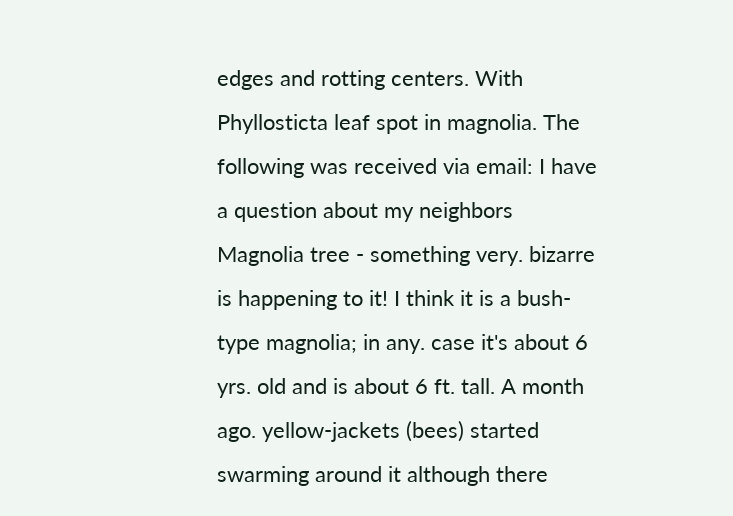edges and rotting centers. With Phyllosticta leaf spot in magnolia. The following was received via email: I have a question about my neighbors Magnolia tree - something very. bizarre is happening to it! I think it is a bush-type magnolia; in any. case it's about 6 yrs. old and is about 6 ft. tall. A month ago. yellow-jackets (bees) started swarming around it although there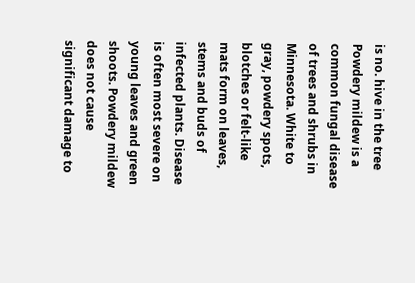is no. hive in the tree Powdery mildew is a common fungal disease of trees and shrubs in Minnesota. White to gray, powdery spots, blotches or felt-like mats form on leaves, stems and buds of infected plants. Disease is often most severe on young leaves and green shoots. Powdery mildew does not cause significant damage to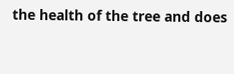the health of the tree and does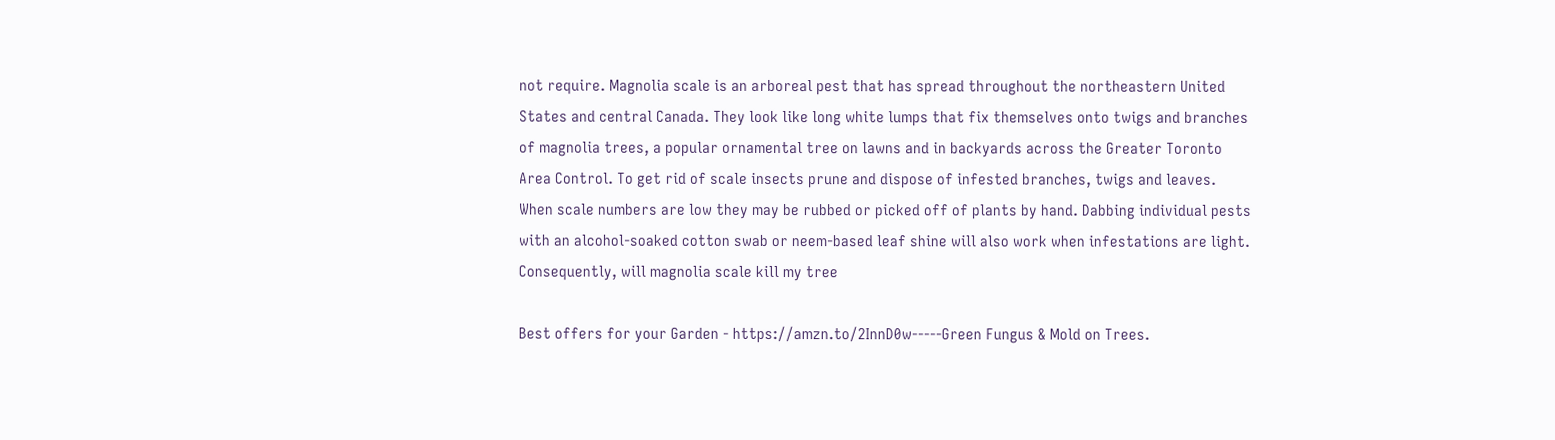not require. Magnolia scale is an arboreal pest that has spread throughout the northeastern United States and central Canada. They look like long white lumps that fix themselves onto twigs and branches of magnolia trees, a popular ornamental tree on lawns and in backyards across the Greater Toronto Area Control. To get rid of scale insects prune and dispose of infested branches, twigs and leaves. When scale numbers are low they may be rubbed or picked off of plants by hand. Dabbing individual pests with an alcohol-soaked cotton swab or neem-based leaf shine will also work when infestations are light. Consequently, will magnolia scale kill my tree

Best offers for your Garden - https://amzn.to/2InnD0w-----Green Fungus & Mold on Trees.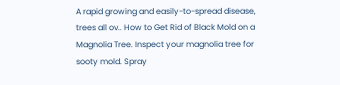A rapid growing and easily-to-spread disease, trees all ov.. How to Get Rid of Black Mold on a Magnolia Tree. Inspect your magnolia tree for sooty mold. Spray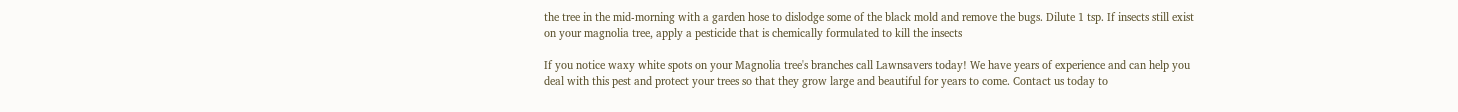the tree in the mid-morning with a garden hose to dislodge some of the black mold and remove the bugs. Dilute 1 tsp. If insects still exist on your magnolia tree, apply a pesticide that is chemically formulated to kill the insects

If you notice waxy white spots on your Magnolia tree's branches call Lawnsavers today! We have years of experience and can help you deal with this pest and protect your trees so that they grow large and beautiful for years to come. Contact us today to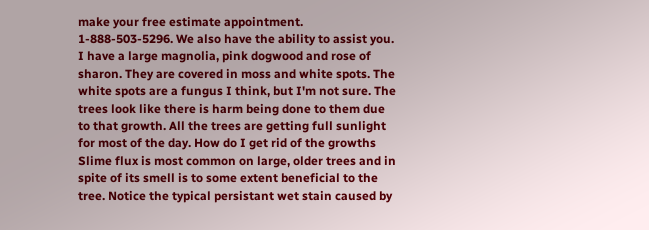make your free estimate appointment. 1-888-503-5296. We also have the ability to assist you. I have a large magnolia, pink dogwood and rose of sharon. They are covered in moss and white spots. The white spots are a fungus I think, but I'm not sure. The trees look like there is harm being done to them due to that growth. All the trees are getting full sunlight for most of the day. How do I get rid of the growths Slime flux is most common on large, older trees and in spite of its smell is to some extent beneficial to the tree. Notice the typical persistant wet stain caused by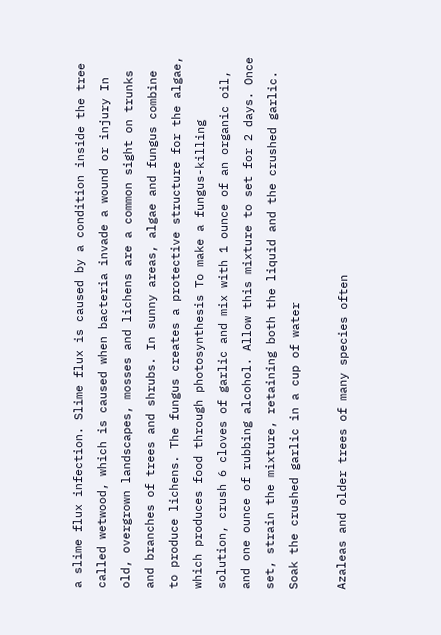a slime flux infection. Slime flux is caused by a condition inside the tree called wetwood, which is caused when bacteria invade a wound or injury In old, overgrown landscapes, mosses and lichens are a common sight on trunks and branches of trees and shrubs. In sunny areas, algae and fungus combine to produce lichens. The fungus creates a protective structure for the algae, which produces food through photosynthesis To make a fungus-killing solution, crush 6 cloves of garlic and mix with 1 ounce of an organic oil, and one ounce of rubbing alcohol. Allow this mixture to set for 2 days. Once set, strain the mixture, retaining both the liquid and the crushed garlic. Soak the crushed garlic in a cup of water

Azaleas and older trees of many species often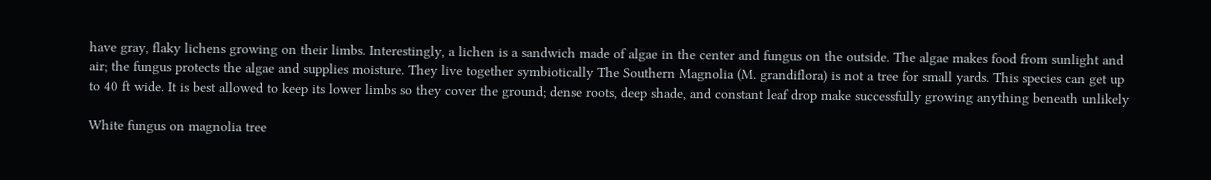have gray, flaky lichens growing on their limbs. Interestingly, a lichen is a sandwich made of algae in the center and fungus on the outside. The algae makes food from sunlight and air; the fungus protects the algae and supplies moisture. They live together symbiotically The Southern Magnolia (M. grandiflora) is not a tree for small yards. This species can get up to 40 ft wide. It is best allowed to keep its lower limbs so they cover the ground; dense roots, deep shade, and constant leaf drop make successfully growing anything beneath unlikely

White fungus on magnolia tree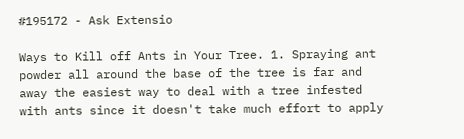#195172 - Ask Extensio

Ways to Kill off Ants in Your Tree. 1. Spraying ant powder all around the base of the tree is far and away the easiest way to deal with a tree infested with ants since it doesn't take much effort to apply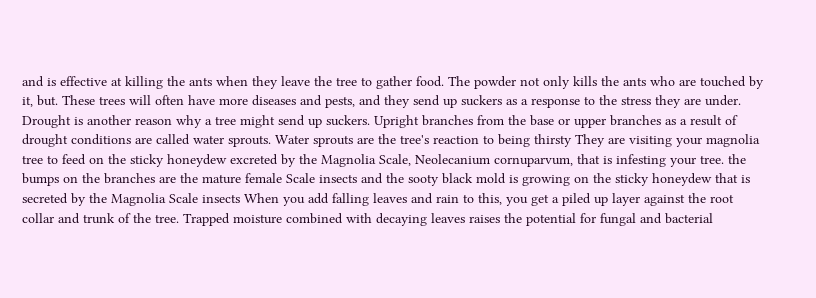and is effective at killing the ants when they leave the tree to gather food. The powder not only kills the ants who are touched by it, but. These trees will often have more diseases and pests, and they send up suckers as a response to the stress they are under. Drought is another reason why a tree might send up suckers. Upright branches from the base or upper branches as a result of drought conditions are called water sprouts. Water sprouts are the tree's reaction to being thirsty They are visiting your magnolia tree to feed on the sticky honeydew excreted by the Magnolia Scale, Neolecanium cornuparvum, that is infesting your tree. the bumps on the branches are the mature female Scale insects and the sooty black mold is growing on the sticky honeydew that is secreted by the Magnolia Scale insects When you add falling leaves and rain to this, you get a piled up layer against the root collar and trunk of the tree. Trapped moisture combined with decaying leaves raises the potential for fungal and bacterial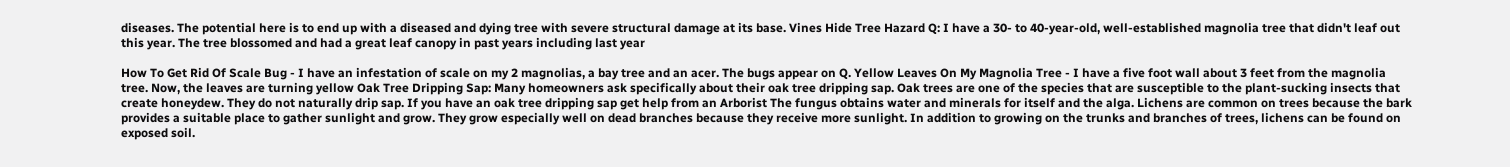diseases. The potential here is to end up with a diseased and dying tree with severe structural damage at its base. Vines Hide Tree Hazard Q: I have a 30- to 40-year-old, well-established magnolia tree that didn't leaf out this year. The tree blossomed and had a great leaf canopy in past years including last year

How To Get Rid Of Scale Bug - I have an infestation of scale on my 2 magnolias, a bay tree and an acer. The bugs appear on Q. Yellow Leaves On My Magnolia Tree - I have a five foot wall about 3 feet from the magnolia tree. Now, the leaves are turning yellow Oak Tree Dripping Sap: Many homeowners ask specifically about their oak tree dripping sap. Oak trees are one of the species that are susceptible to the plant-sucking insects that create honeydew. They do not naturally drip sap. If you have an oak tree dripping sap get help from an Arborist The fungus obtains water and minerals for itself and the alga. Lichens are common on trees because the bark provides a suitable place to gather sunlight and grow. They grow especially well on dead branches because they receive more sunlight. In addition to growing on the trunks and branches of trees, lichens can be found on exposed soil.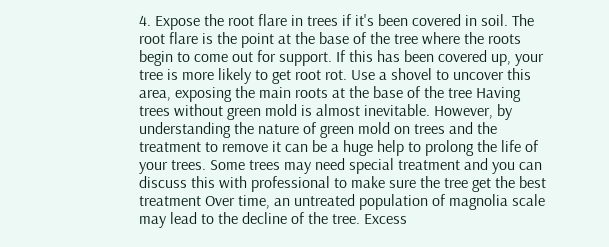4. Expose the root flare in trees if it's been covered in soil. The root flare is the point at the base of the tree where the roots begin to come out for support. If this has been covered up, your tree is more likely to get root rot. Use a shovel to uncover this area, exposing the main roots at the base of the tree Having trees without green mold is almost inevitable. However, by understanding the nature of green mold on trees and the treatment to remove it can be a huge help to prolong the life of your trees. Some trees may need special treatment and you can discuss this with professional to make sure the tree get the best treatment Over time, an untreated population of magnolia scale may lead to the decline of the tree. Excess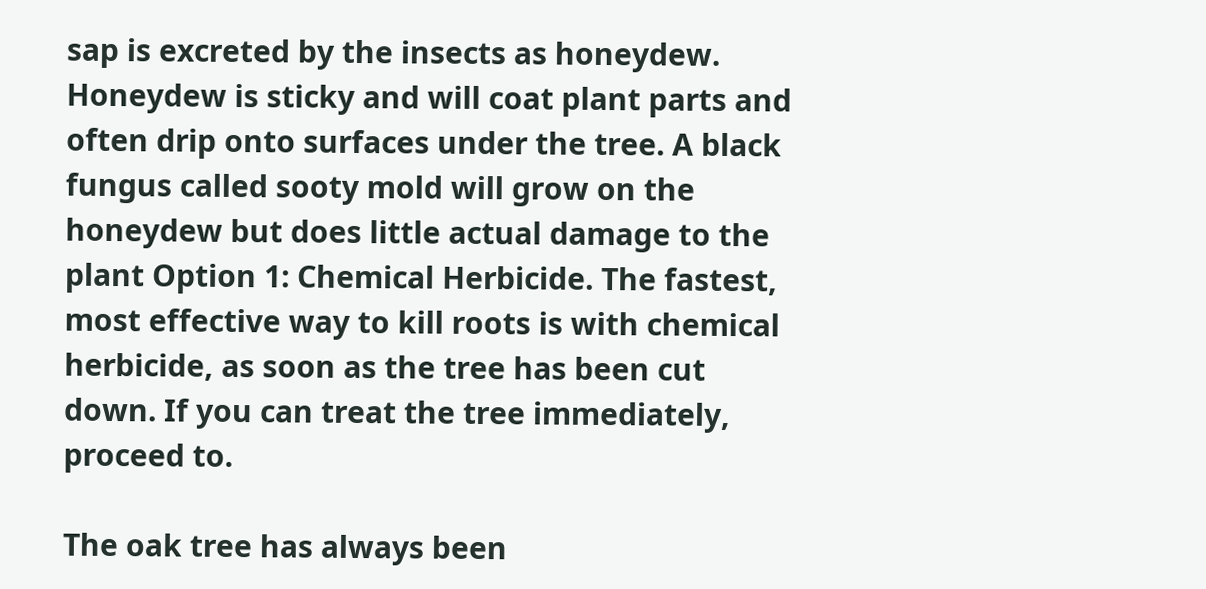sap is excreted by the insects as honeydew. Honeydew is sticky and will coat plant parts and often drip onto surfaces under the tree. A black fungus called sooty mold will grow on the honeydew but does little actual damage to the plant Option 1: Chemical Herbicide. The fastest, most effective way to kill roots is with chemical herbicide, as soon as the tree has been cut down. If you can treat the tree immediately, proceed to.

The oak tree has always been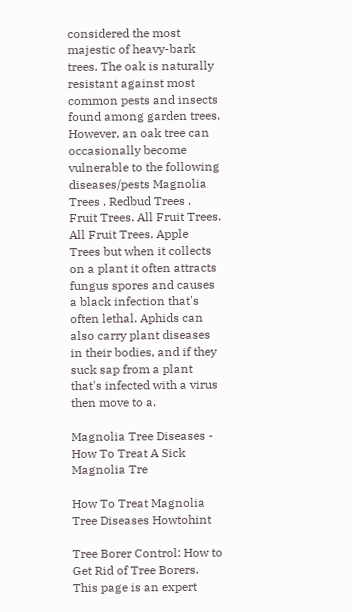considered the most majestic of heavy-bark trees. The oak is naturally resistant against most common pests and insects found among garden trees. However, an oak tree can occasionally become vulnerable to the following diseases/pests Magnolia Trees . Redbud Trees . Fruit Trees. All Fruit Trees. All Fruit Trees. Apple Trees but when it collects on a plant it often attracts fungus spores and causes a black infection that's often lethal. Aphids can also carry plant diseases in their bodies, and if they suck sap from a plant that's infected with a virus then move to a.

Magnolia Tree Diseases - How To Treat A Sick Magnolia Tre

How To Treat Magnolia Tree Diseases Howtohint

Tree Borer Control: How to Get Rid of Tree Borers. This page is an expert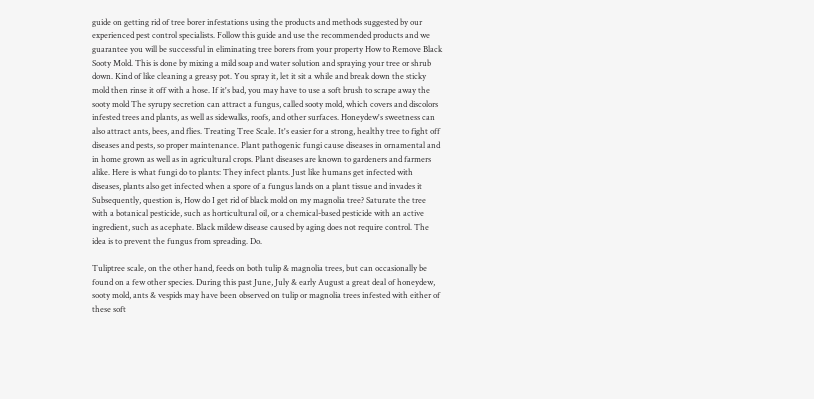guide on getting rid of tree borer infestations using the products and methods suggested by our experienced pest control specialists. Follow this guide and use the recommended products and we guarantee you will be successful in eliminating tree borers from your property How to Remove Black Sooty Mold. This is done by mixing a mild soap and water solution and spraying your tree or shrub down. Kind of like cleaning a greasy pot. You spray it, let it sit a while and break down the sticky mold then rinse it off with a hose. If it's bad, you may have to use a soft brush to scrape away the sooty mold The syrupy secretion can attract a fungus, called sooty mold, which covers and discolors infested trees and plants, as well as sidewalks, roofs, and other surfaces. Honeydew's sweetness can also attract ants, bees, and flies. Treating Tree Scale. It's easier for a strong, healthy tree to fight off diseases and pests, so proper maintenance. Plant pathogenic fungi cause diseases in ornamental and in home grown as well as in agricultural crops. Plant diseases are known to gardeners and farmers alike. Here is what fungi do to plants: They infect plants. Just like humans get infected with diseases, plants also get infected when a spore of a fungus lands on a plant tissue and invades it Subsequently, question is, How do I get rid of black mold on my magnolia tree? Saturate the tree with a botanical pesticide, such as horticultural oil, or a chemical-based pesticide with an active ingredient, such as acephate. Black mildew disease caused by aging does not require control. The idea is to prevent the fungus from spreading. Do.

Tuliptree scale, on the other hand, feeds on both tulip & magnolia trees, but can occasionally be found on a few other species. During this past June, July & early August a great deal of honeydew, sooty mold, ants & vespids may have been observed on tulip or magnolia trees infested with either of these soft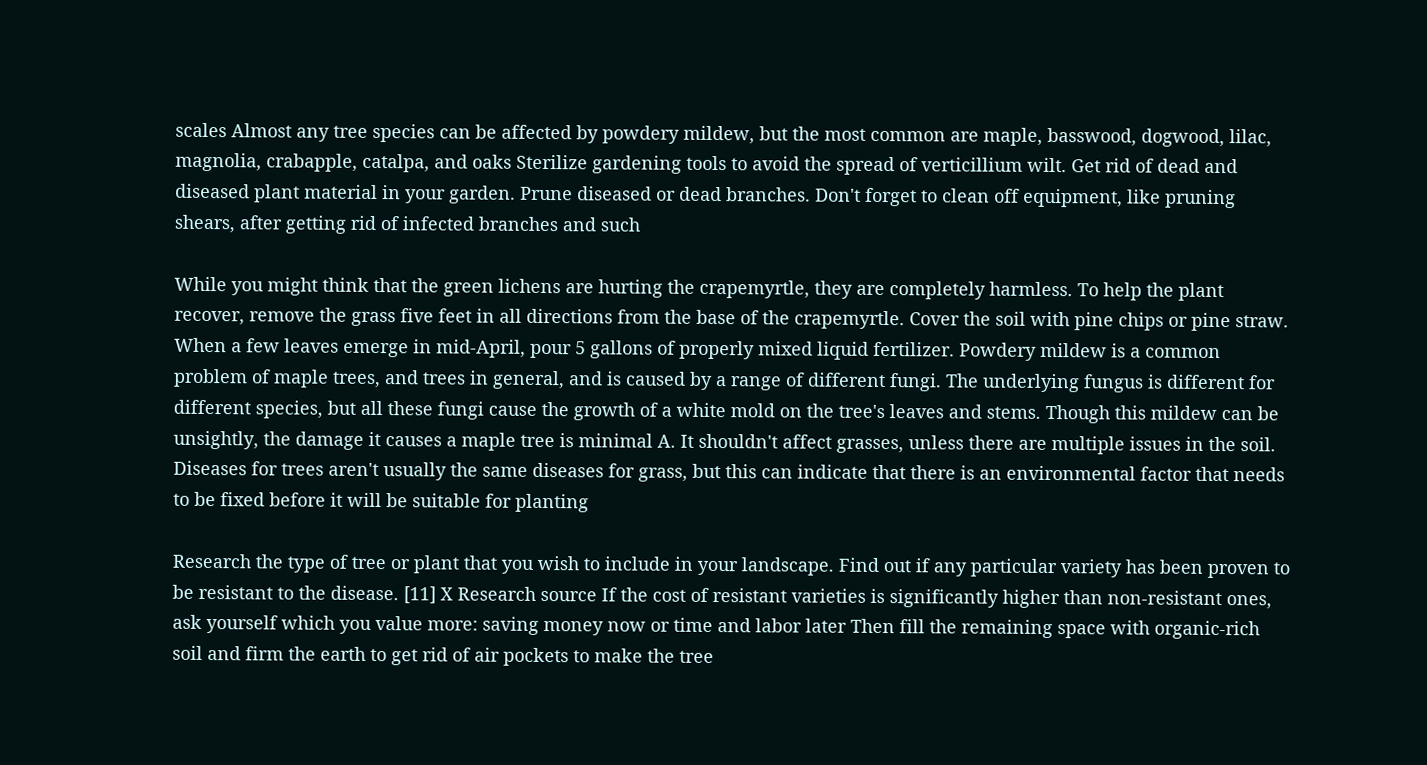scales Almost any tree species can be affected by powdery mildew, but the most common are maple, basswood, dogwood, lilac, magnolia, crabapple, catalpa, and oaks Sterilize gardening tools to avoid the spread of verticillium wilt. Get rid of dead and diseased plant material in your garden. Prune diseased or dead branches. Don't forget to clean off equipment, like pruning shears, after getting rid of infected branches and such

While you might think that the green lichens are hurting the crapemyrtle, they are completely harmless. To help the plant recover, remove the grass five feet in all directions from the base of the crapemyrtle. Cover the soil with pine chips or pine straw. When a few leaves emerge in mid-April, pour 5 gallons of properly mixed liquid fertilizer. Powdery mildew is a common problem of maple trees, and trees in general, and is caused by a range of different fungi. The underlying fungus is different for different species, but all these fungi cause the growth of a white mold on the tree's leaves and stems. Though this mildew can be unsightly, the damage it causes a maple tree is minimal A. It shouldn't affect grasses, unless there are multiple issues in the soil. Diseases for trees aren't usually the same diseases for grass, but this can indicate that there is an environmental factor that needs to be fixed before it will be suitable for planting

Research the type of tree or plant that you wish to include in your landscape. Find out if any particular variety has been proven to be resistant to the disease. [11] X Research source If the cost of resistant varieties is significantly higher than non-resistant ones, ask yourself which you value more: saving money now or time and labor later Then fill the remaining space with organic-rich soil and firm the earth to get rid of air pockets to make the tree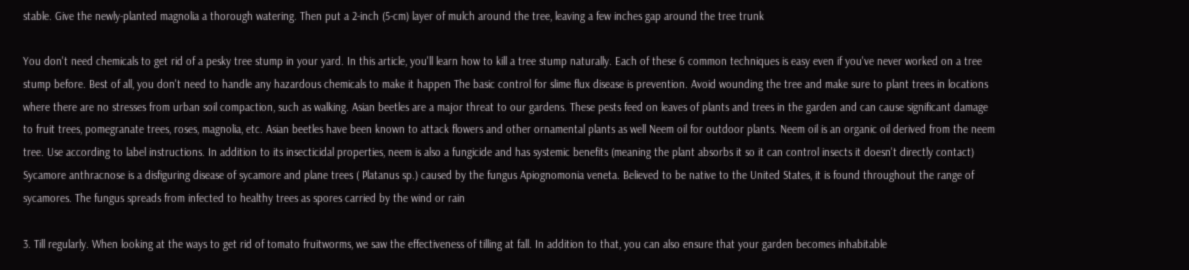stable. Give the newly-planted magnolia a thorough watering. Then put a 2-inch (5-cm) layer of mulch around the tree, leaving a few inches gap around the tree trunk

You don't need chemicals to get rid of a pesky tree stump in your yard. In this article, you'll learn how to kill a tree stump naturally. Each of these 6 common techniques is easy even if you've never worked on a tree stump before. Best of all, you don't need to handle any hazardous chemicals to make it happen The basic control for slime flux disease is prevention. Avoid wounding the tree and make sure to plant trees in locations where there are no stresses from urban soil compaction, such as walking. Asian beetles are a major threat to our gardens. These pests feed on leaves of plants and trees in the garden and can cause significant damage to fruit trees, pomegranate trees, roses, magnolia, etc. Asian beetles have been known to attack flowers and other ornamental plants as well Neem oil for outdoor plants. Neem oil is an organic oil derived from the neem tree. Use according to label instructions. In addition to its insecticidal properties, neem is also a fungicide and has systemic benefits (meaning the plant absorbs it so it can control insects it doesn't directly contact) Sycamore anthracnose is a disfiguring disease of sycamore and plane trees ( Platanus sp.) caused by the fungus Apiognomonia veneta. Believed to be native to the United States, it is found throughout the range of sycamores. The fungus spreads from infected to healthy trees as spores carried by the wind or rain

3. Till regularly. When looking at the ways to get rid of tomato fruitworms, we saw the effectiveness of tilling at fall. In addition to that, you can also ensure that your garden becomes inhabitable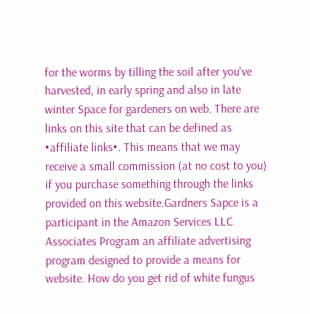for the worms by tilling the soil after you've harvested, in early spring and also in late winter Space for gardeners on web. There are links on this site that can be defined as •affiliate links•. This means that we may receive a small commission (at no cost to you) if you purchase something through the links provided on this website.Gardners Sapce is a participant in the Amazon Services LLC Associates Program an affiliate advertising program designed to provide a means for website. How do you get rid of white fungus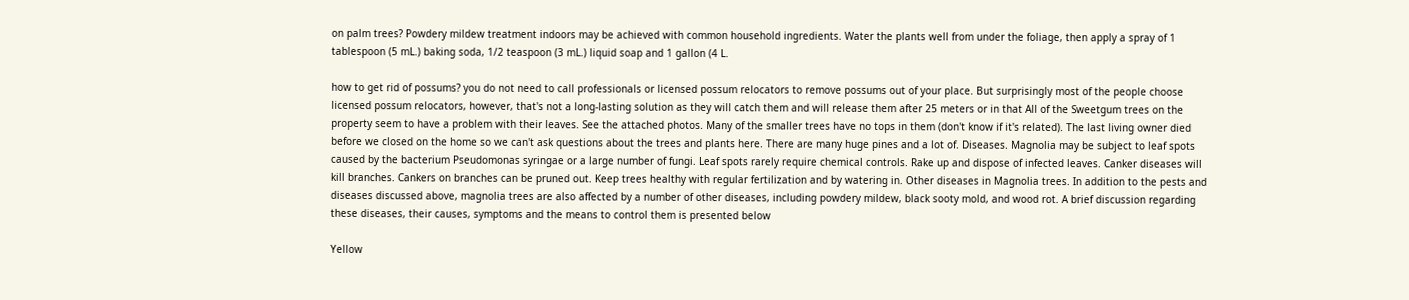on palm trees? Powdery mildew treatment indoors may be achieved with common household ingredients. Water the plants well from under the foliage, then apply a spray of 1 tablespoon (5 mL.) baking soda, 1/2 teaspoon (3 mL.) liquid soap and 1 gallon (4 L.

how to get rid of possums? you do not need to call professionals or licensed possum relocators to remove possums out of your place. But surprisingly most of the people choose licensed possum relocators, however, that's not a long-lasting solution as they will catch them and will release them after 25 meters or in that All of the Sweetgum trees on the property seem to have a problem with their leaves. See the attached photos. Many of the smaller trees have no tops in them (don't know if it's related). The last living owner died before we closed on the home so we can't ask questions about the trees and plants here. There are many huge pines and a lot of. Diseases. Magnolia may be subject to leaf spots caused by the bacterium Pseudomonas syringae or a large number of fungi. Leaf spots rarely require chemical controls. Rake up and dispose of infected leaves. Canker diseases will kill branches. Cankers on branches can be pruned out. Keep trees healthy with regular fertilization and by watering in. Other diseases in Magnolia trees. In addition to the pests and diseases discussed above, magnolia trees are also affected by a number of other diseases, including powdery mildew, black sooty mold, and wood rot. A brief discussion regarding these diseases, their causes, symptoms and the means to control them is presented below

Yellow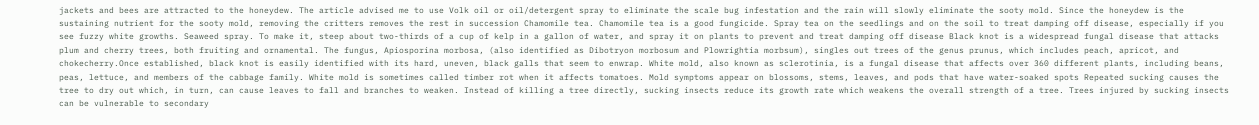jackets and bees are attracted to the honeydew. The article advised me to use Volk oil or oil/detergent spray to eliminate the scale bug infestation and the rain will slowly eliminate the sooty mold. Since the honeydew is the sustaining nutrient for the sooty mold, removing the critters removes the rest in succession Chamomile tea. Chamomile tea is a good fungicide. Spray tea on the seedlings and on the soil to treat damping off disease, especially if you see fuzzy white growths. Seaweed spray. To make it, steep about two-thirds of a cup of kelp in a gallon of water, and spray it on plants to prevent and treat damping off disease Black knot is a widespread fungal disease that attacks plum and cherry trees, both fruiting and ornamental. The fungus, Apiosporina morbosa, (also identified as Dibotryon morbosum and Plowrightia morbsum), singles out trees of the genus prunus, which includes peach, apricot, and chokecherry.Once established, black knot is easily identified with its hard, uneven, black galls that seem to enwrap. White mold, also known as sclerotinia, is a fungal disease that affects over 360 different plants, including beans, peas, lettuce, and members of the cabbage family. White mold is sometimes called timber rot when it affects tomatoes. Mold symptoms appear on blossoms, stems, leaves, and pods that have water-soaked spots Repeated sucking causes the tree to dry out which, in turn, can cause leaves to fall and branches to weaken. Instead of killing a tree directly, sucking insects reduce its growth rate which weakens the overall strength of a tree. Trees injured by sucking insects can be vulnerable to secondary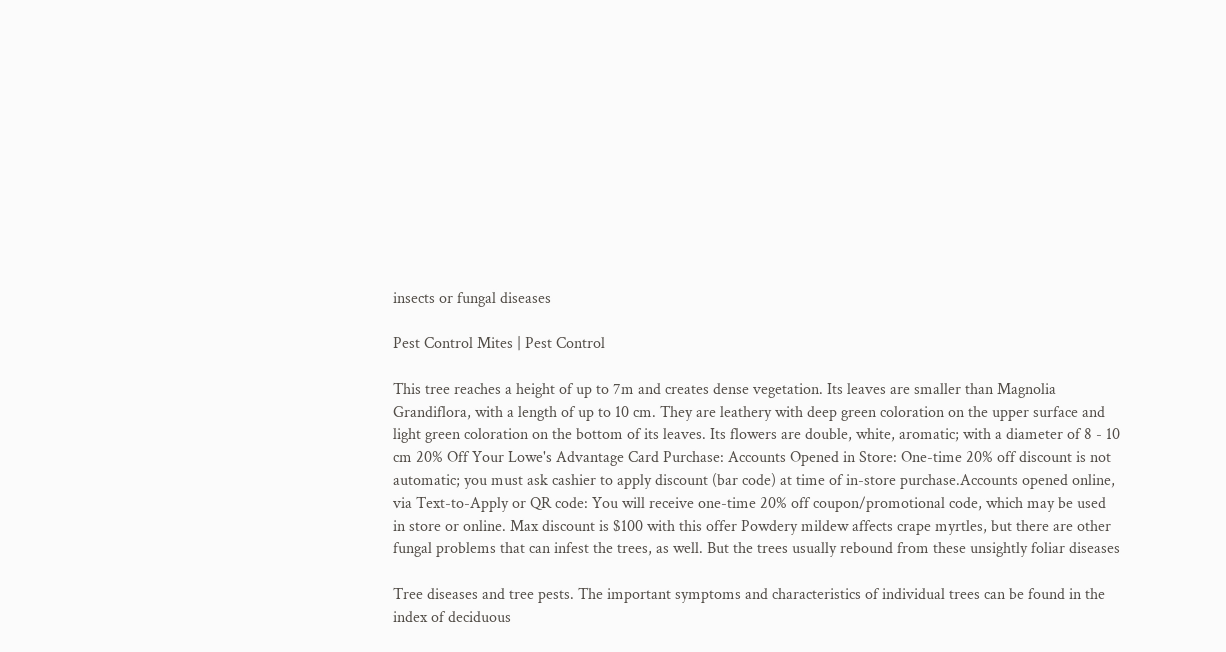insects or fungal diseases

Pest Control Mites | Pest Control

This tree reaches a height of up to 7m and creates dense vegetation. Its leaves are smaller than Magnolia Grandiflora, with a length of up to 10 cm. They are leathery with deep green coloration on the upper surface and light green coloration on the bottom of its leaves. Its flowers are double, white, aromatic; with a diameter of 8 - 10 cm 20% Off Your Lowe's Advantage Card Purchase: Accounts Opened in Store: One-time 20% off discount is not automatic; you must ask cashier to apply discount (bar code) at time of in-store purchase.Accounts opened online, via Text-to-Apply or QR code: You will receive one-time 20% off coupon/promotional code, which may be used in store or online. Max discount is $100 with this offer Powdery mildew affects crape myrtles, but there are other fungal problems that can infest the trees, as well. But the trees usually rebound from these unsightly foliar diseases

Tree diseases and tree pests. The important symptoms and characteristics of individual trees can be found in the index of deciduous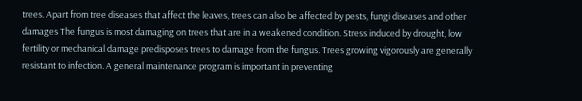trees. Apart from tree diseases that affect the leaves, trees can also be affected by pests, fungi diseases and other damages The fungus is most damaging on trees that are in a weakened condition. Stress induced by drought, low fertility or mechanical damage predisposes trees to damage from the fungus. Trees growing vigorously are generally resistant to infection. A general maintenance program is important in preventing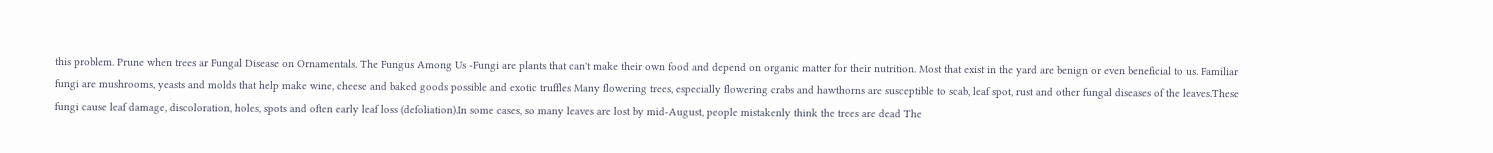this problem. Prune when trees ar Fungal Disease on Ornamentals. The Fungus Among Us -Fungi are plants that can't make their own food and depend on organic matter for their nutrition. Most that exist in the yard are benign or even beneficial to us. Familiar fungi are mushrooms, yeasts and molds that help make wine, cheese and baked goods possible and exotic truffles Many flowering trees, especially flowering crabs and hawthorns are susceptible to scab, leaf spot, rust and other fungal diseases of the leaves.These fungi cause leaf damage, discoloration, holes, spots and often early leaf loss (defoliation).In some cases, so many leaves are lost by mid-August, people mistakenly think the trees are dead The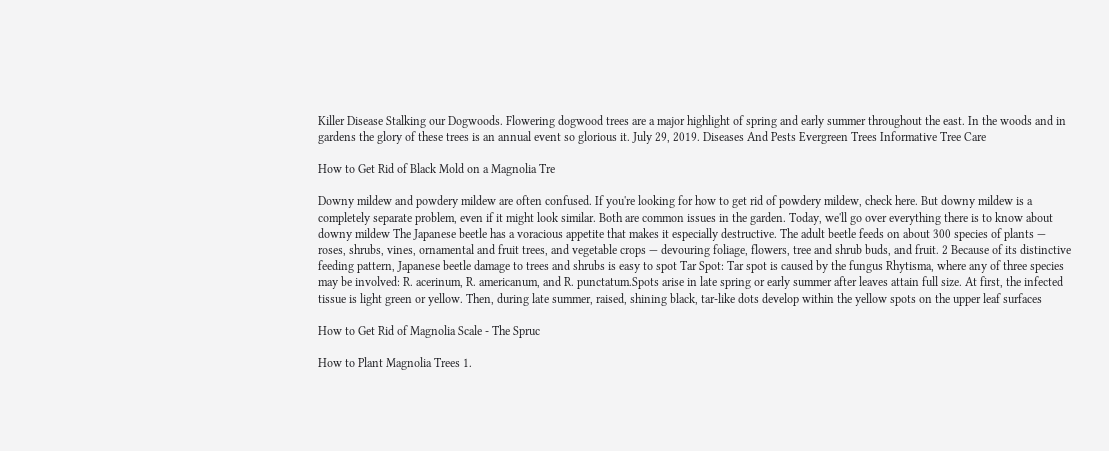Killer Disease Stalking our Dogwoods. Flowering dogwood trees are a major highlight of spring and early summer throughout the east. In the woods and in gardens the glory of these trees is an annual event so glorious it. July 29, 2019. Diseases And Pests Evergreen Trees Informative Tree Care

How to Get Rid of Black Mold on a Magnolia Tre

Downy mildew and powdery mildew are often confused. If you're looking for how to get rid of powdery mildew, check here. But downy mildew is a completely separate problem, even if it might look similar. Both are common issues in the garden. Today, we'll go over everything there is to know about downy mildew The Japanese beetle has a voracious appetite that makes it especially destructive. The adult beetle feeds on about 300 species of plants — roses, shrubs, vines, ornamental and fruit trees, and vegetable crops — devouring foliage, flowers, tree and shrub buds, and fruit. 2 Because of its distinctive feeding pattern, Japanese beetle damage to trees and shrubs is easy to spot Tar Spot: Tar spot is caused by the fungus Rhytisma, where any of three species may be involved: R. acerinum, R. americanum, and R. punctatum.Spots arise in late spring or early summer after leaves attain full size. At first, the infected tissue is light green or yellow. Then, during late summer, raised, shining black, tar-like dots develop within the yellow spots on the upper leaf surfaces

How to Get Rid of Magnolia Scale - The Spruc

How to Plant Magnolia Trees 1.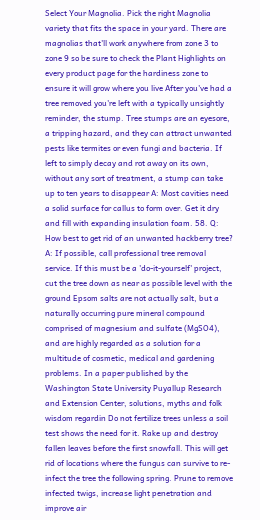Select Your Magnolia. Pick the right Magnolia variety that fits the space in your yard. There are magnolias that'll work anywhere from zone 3 to zone 9 so be sure to check the Plant Highlights on every product page for the hardiness zone to ensure it will grow where you live After you've had a tree removed you're left with a typically unsightly reminder, the stump. Tree stumps are an eyesore, a tripping hazard, and they can attract unwanted pests like termites or even fungi and bacteria. If left to simply decay and rot away on its own, without any sort of treatment, a stump can take up to ten years to disappear A: Most cavities need a solid surface for callus to form over. Get it dry and fill with expanding insulation foam. 58. Q: How best to get rid of an unwanted hackberry tree? A: If possible, call professional tree removal service. If this must be a 'do-it-yourself' project, cut the tree down as near as possible level with the ground Epsom salts are not actually salt, but a naturally occurring pure mineral compound comprised of magnesium and sulfate (MgSO4), and are highly regarded as a solution for a multitude of cosmetic, medical and gardening problems. In a paper published by the Washington State University Puyallup Research and Extension Center, solutions, myths and folk wisdom regardin Do not fertilize trees unless a soil test shows the need for it. Rake up and destroy fallen leaves before the first snowfall. This will get rid of locations where the fungus can survive to re-infect the tree the following spring. Prune to remove infected twigs, increase light penetration and improve air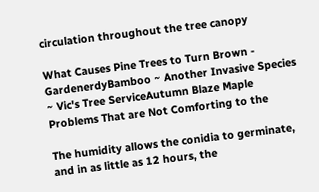circulation throughout the tree canopy

What Causes Pine Trees to Turn Brown - GardenerdyBamboo ~ Another Invasive Species ~ Vic's Tree ServiceAutumn Blaze Maple Problems That are Not Comforting to the

The humidity allows the conidia to germinate, and in as little as 12 hours, the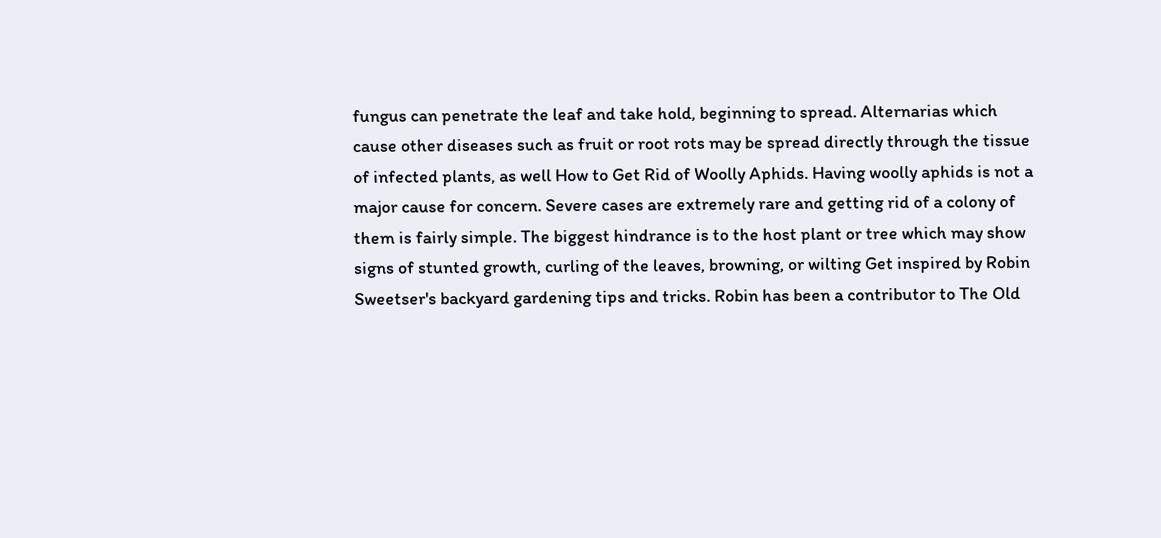fungus can penetrate the leaf and take hold, beginning to spread. Alternarias which cause other diseases such as fruit or root rots may be spread directly through the tissue of infected plants, as well How to Get Rid of Woolly Aphids. Having woolly aphids is not a major cause for concern. Severe cases are extremely rare and getting rid of a colony of them is fairly simple. The biggest hindrance is to the host plant or tree which may show signs of stunted growth, curling of the leaves, browning, or wilting Get inspired by Robin Sweetser's backyard gardening tips and tricks. Robin has been a contributor to The Old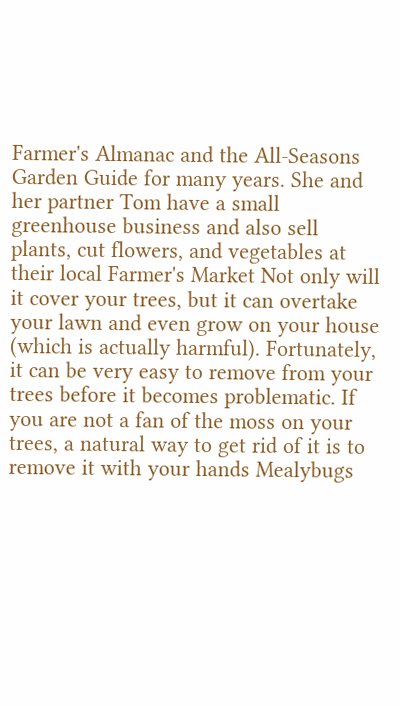Farmer's Almanac and the All-Seasons Garden Guide for many years. She and her partner Tom have a small greenhouse business and also sell plants, cut flowers, and vegetables at their local Farmer's Market Not only will it cover your trees, but it can overtake your lawn and even grow on your house (which is actually harmful). Fortunately, it can be very easy to remove from your trees before it becomes problematic. If you are not a fan of the moss on your trees, a natural way to get rid of it is to remove it with your hands Mealybugs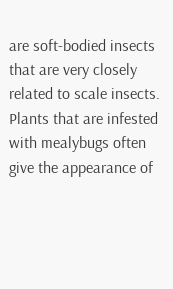are soft-bodied insects that are very closely related to scale insects. Plants that are infested with mealybugs often give the appearance of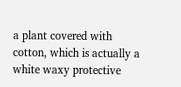a plant covered with cotton, which is actually a white waxy protective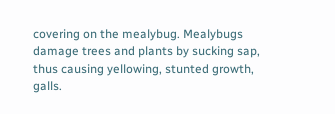covering on the mealybug. Mealybugs damage trees and plants by sucking sap, thus causing yellowing, stunted growth, galls.